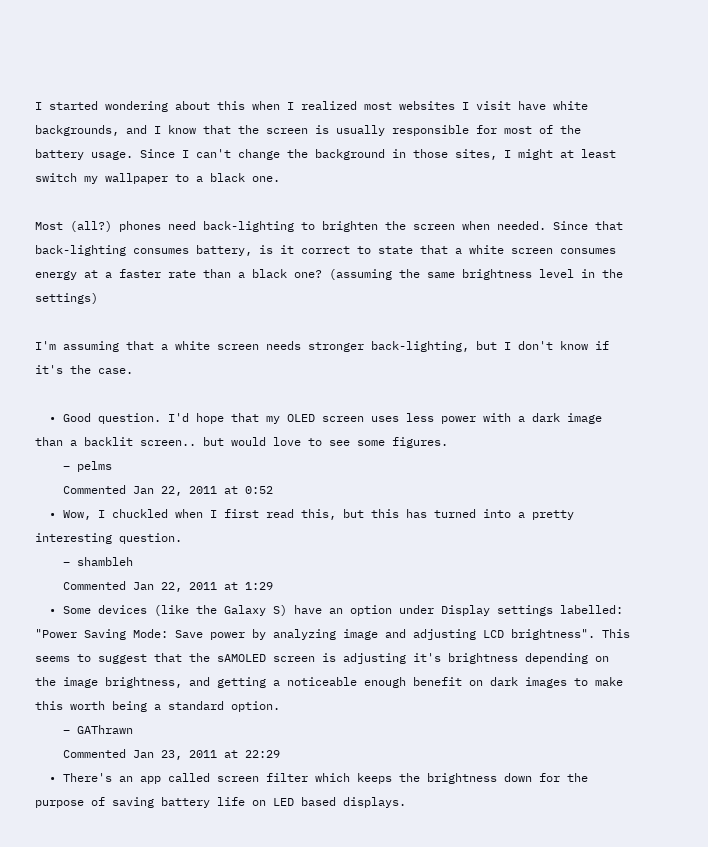I started wondering about this when I realized most websites I visit have white backgrounds, and I know that the screen is usually responsible for most of the battery usage. Since I can't change the background in those sites, I might at least switch my wallpaper to a black one.

Most (all?) phones need back-lighting to brighten the screen when needed. Since that back-lighting consumes battery, is it correct to state that a white screen consumes energy at a faster rate than a black one? (assuming the same brightness level in the settings)

I'm assuming that a white screen needs stronger back-lighting, but I don't know if it's the case.

  • Good question. I'd hope that my OLED screen uses less power with a dark image than a backlit screen.. but would love to see some figures.
    – pelms
    Commented Jan 22, 2011 at 0:52
  • Wow, I chuckled when I first read this, but this has turned into a pretty interesting question.
    – shambleh
    Commented Jan 22, 2011 at 1:29
  • Some devices (like the Galaxy S) have an option under Display settings labelled: "Power Saving Mode: Save power by analyzing image and adjusting LCD brightness". This seems to suggest that the sAMOLED screen is adjusting it's brightness depending on the image brightness, and getting a noticeable enough benefit on dark images to make this worth being a standard option.
    – GAThrawn
    Commented Jan 23, 2011 at 22:29
  • There's an app called screen filter which keeps the brightness down for the purpose of saving battery life on LED based displays.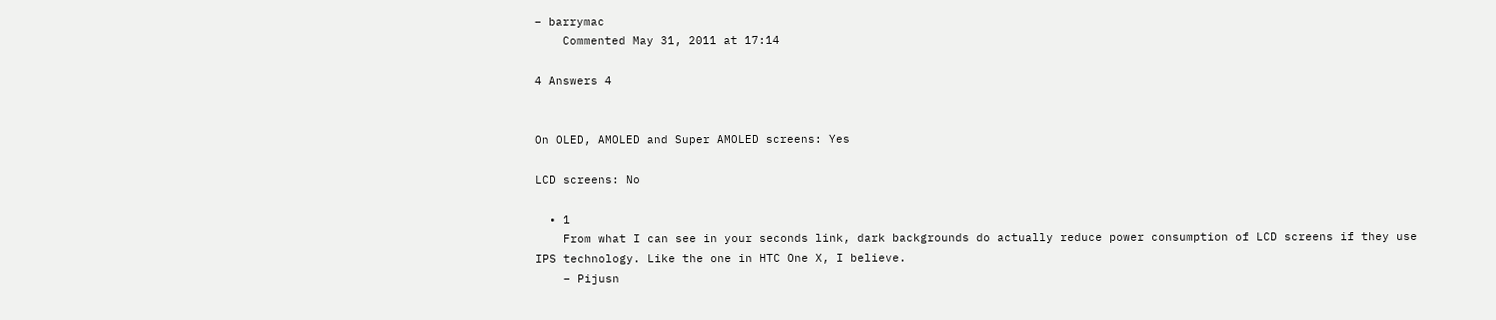– barrymac
    Commented May 31, 2011 at 17:14

4 Answers 4


On OLED, AMOLED and Super AMOLED screens: Yes

LCD screens: No

  • 1
    From what I can see in your seconds link, dark backgrounds do actually reduce power consumption of LCD screens if they use IPS technology. Like the one in HTC One X, I believe.
    – Pijusn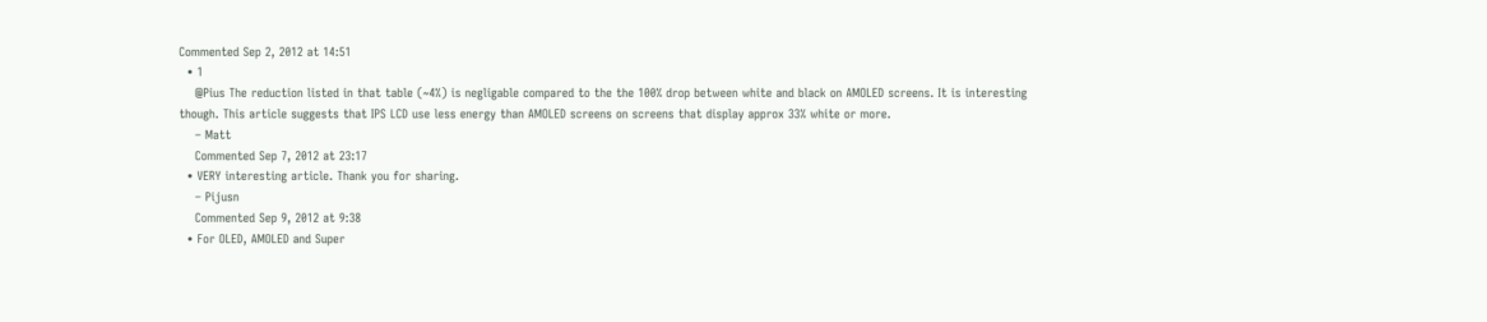Commented Sep 2, 2012 at 14:51
  • 1
    @Pius The reduction listed in that table (~4%) is negligable compared to the the 100% drop between white and black on AMOLED screens. It is interesting though. This article suggests that IPS LCD use less energy than AMOLED screens on screens that display approx 33% white or more.
    – Matt
    Commented Sep 7, 2012 at 23:17
  • VERY interesting article. Thank you for sharing.
    – Pijusn
    Commented Sep 9, 2012 at 9:38
  • For OLED, AMOLED and Super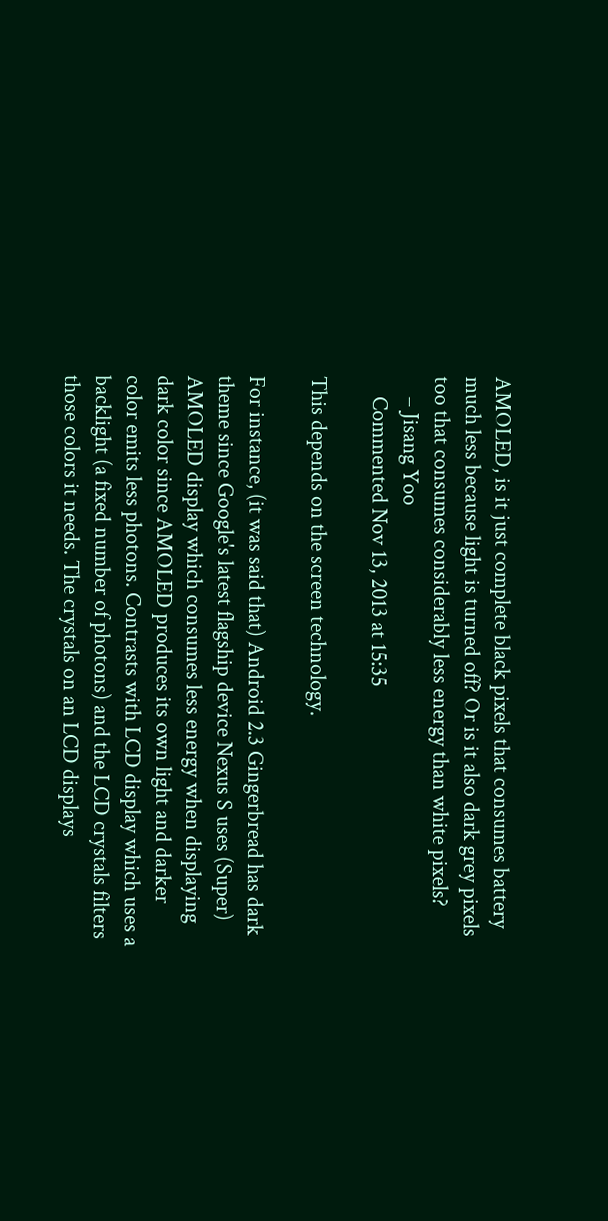AMOLED, is it just complete black pixels that consumes battery much less because light is turned off? Or is it also dark grey pixels too that consumes considerably less energy than white pixels?
    – Jisang Yoo
    Commented Nov 13, 2013 at 15:35

This depends on the screen technology.

For instance, (it was said that) Android 2.3 Gingerbread has dark theme since Google's latest flagship device Nexus S uses (Super) AMOLED display which consumes less energy when displaying dark color since AMOLED produces its own light and darker color emits less photons. Contrasts with LCD display which uses a backlight (a fixed number of photons) and the LCD crystals filters those colors it needs. The crystals on an LCD displays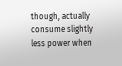though, actually consume slightly less power when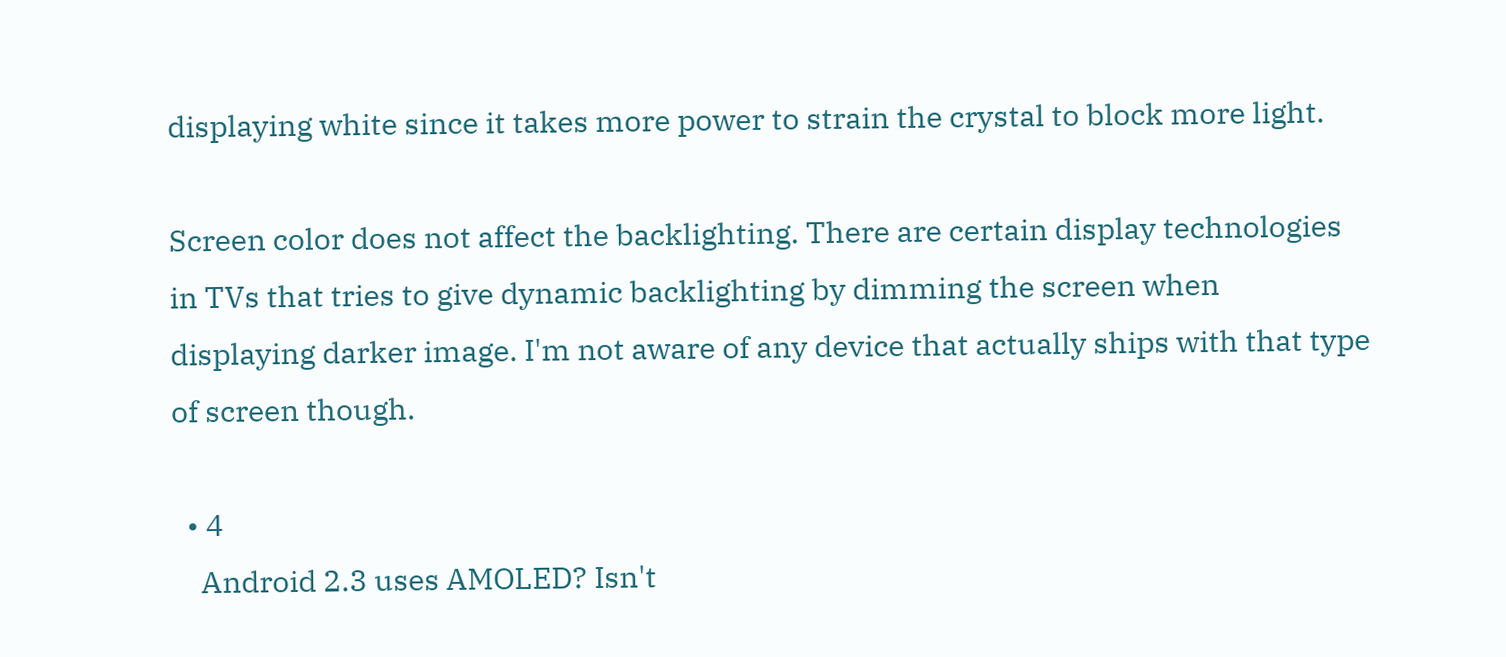displaying white since it takes more power to strain the crystal to block more light.

Screen color does not affect the backlighting. There are certain display technologies in TVs that tries to give dynamic backlighting by dimming the screen when displaying darker image. I'm not aware of any device that actually ships with that type of screen though.

  • 4
    Android 2.3 uses AMOLED? Isn't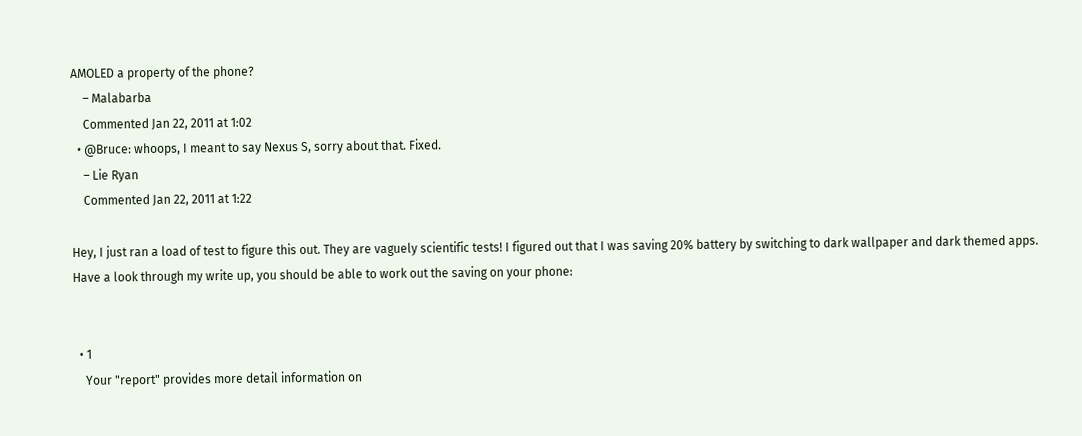AMOLED a property of the phone?
    – Malabarba
    Commented Jan 22, 2011 at 1:02
  • @Bruce: whoops, I meant to say Nexus S, sorry about that. Fixed.
    – Lie Ryan
    Commented Jan 22, 2011 at 1:22

Hey, I just ran a load of test to figure this out. They are vaguely scientific tests! I figured out that I was saving 20% battery by switching to dark wallpaper and dark themed apps. Have a look through my write up, you should be able to work out the saving on your phone:


  • 1
    Your "report" provides more detail information on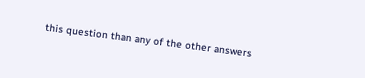this question than any of the other answers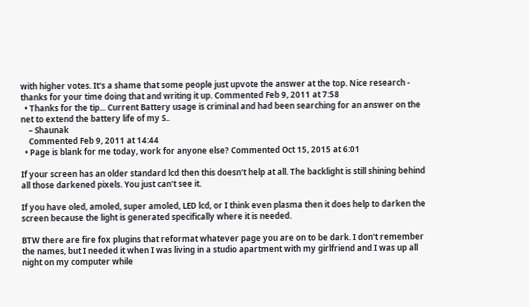with higher votes. It's a shame that some people just upvote the answer at the top. Nice research - thanks for your time doing that and writing it up. Commented Feb 9, 2011 at 7:58
  • Thanks for the tip... Current Battery usage is criminal and had been searching for an answer on the net to extend the battery life of my S..
    – Shaunak
    Commented Feb 9, 2011 at 14:44
  • Page is blank for me today, work for anyone else? Commented Oct 15, 2015 at 6:01

If your screen has an older standard lcd then this doesn't help at all. The backlight is still shining behind all those darkened pixels. You just can't see it.

If you have oled, amoled, super amoled, LED lcd, or I think even plasma then it does help to darken the screen because the light is generated specifically where it is needed.

BTW there are fire fox plugins that reformat whatever page you are on to be dark. I don't remember the names, but I needed it when I was living in a studio apartment with my girlfriend and I was up all night on my computer while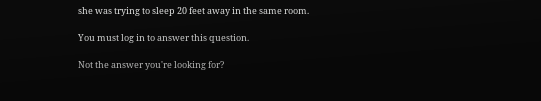she was trying to sleep 20 feet away in the same room.

You must log in to answer this question.

Not the answer you're looking for?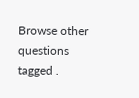Browse other questions tagged .